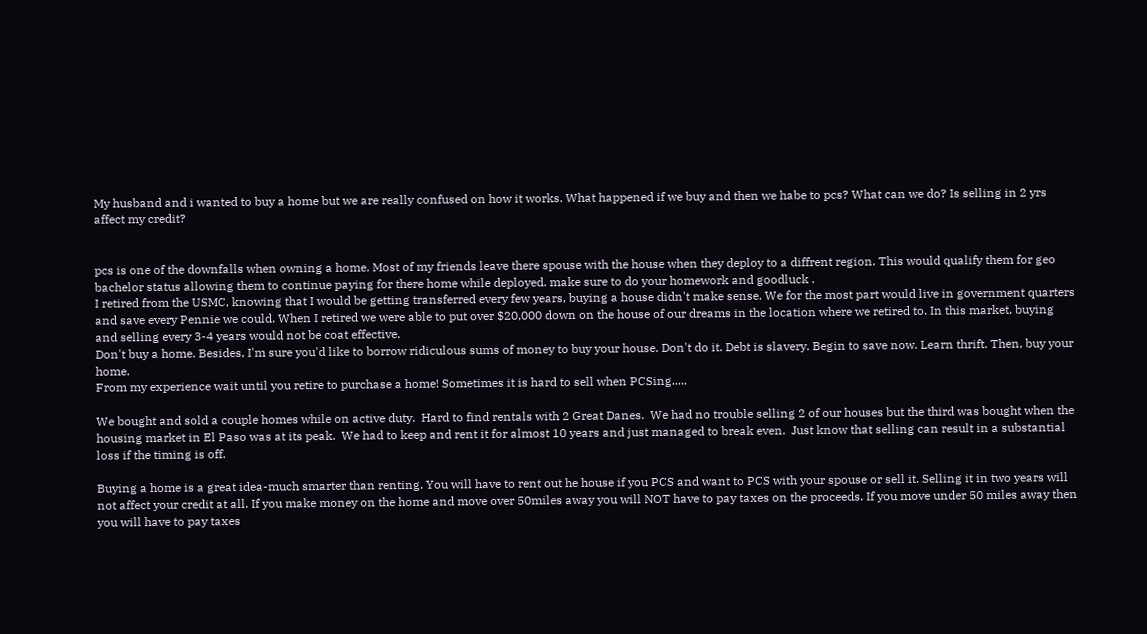My husband and i wanted to buy a home but we are really confused on how it works. What happened if we buy and then we habe to pcs? What can we do? Is selling in 2 yrs affect my credit?


pcs is one of the downfalls when owning a home. Most of my friends leave there spouse with the house when they deploy to a diffrent region. This would qualify them for geo bachelor status allowing them to continue paying for there home while deployed. make sure to do your homework and goodluck .
I retired from the USMC, knowing that I would be getting transferred every few years, buying a house didn't make sense. We for the most part would live in government quarters and save every Pennie we could. When I retired we were able to put over $20,000 down on the house of our dreams in the location where we retired to. In this market, buying and selling every 3-4 years would not be coat effective.
Don't buy a home. Besides, I'm sure you'd like to borrow ridiculous sums of money to buy your house. Don't do it. Debt is slavery. Begin to save now. Learn thrift. Then, buy your home.
From my experience wait until you retire to purchase a home! Sometimes it is hard to sell when PCSing.....

We bought and sold a couple homes while on active duty.  Hard to find rentals with 2 Great Danes.  We had no trouble selling 2 of our houses but the third was bought when the housing market in El Paso was at its peak.  We had to keep and rent it for almost 10 years and just managed to break even.  Just know that selling can result in a substantial loss if the timing is off.

Buying a home is a great idea-much smarter than renting. You will have to rent out he house if you PCS and want to PCS with your spouse or sell it. Selling it in two years will not affect your credit at all. If you make money on the home and move over 50miles away you will NOT have to pay taxes on the proceeds. If you move under 50 miles away then you will have to pay taxes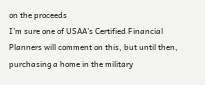on the proceeds
I'm sure one of USAA's Certified Financial Planners will comment on this, but until then, purchasing a home in the military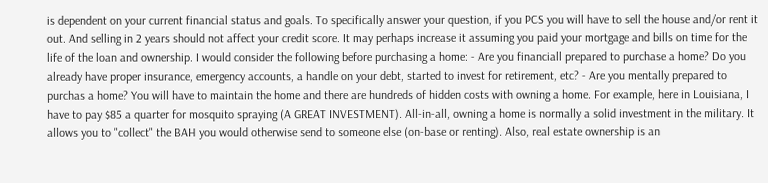is dependent on your current financial status and goals. To specifically answer your question, if you PCS you will have to sell the house and/or rent it out. And selling in 2 years should not affect your credit score. It may perhaps increase it assuming you paid your mortgage and bills on time for the life of the loan and ownership. I would consider the following before purchasing a home: - Are you financiall prepared to purchase a home? Do you already have proper insurance, emergency accounts, a handle on your debt, started to invest for retirement, etc? - Are you mentally prepared to purchas a home? You will have to maintain the home and there are hundreds of hidden costs with owning a home. For example, here in Louisiana, I have to pay $85 a quarter for mosquito spraying (A GREAT INVESTMENT). All-in-all, owning a home is normally a solid investment in the military. It allows you to "collect" the BAH you would otherwise send to someone else (on-base or renting). Also, real estate ownership is an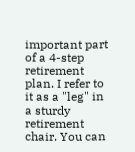important part of a 4-step retirement plan. I refer to it as a "leg" in a sturdy retirement chair. You can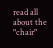read all about the "chair"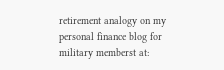retirement analogy on my personal finance blog for military memberst at: